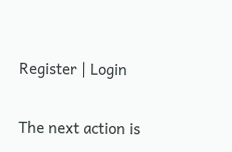Register | Login

The next action is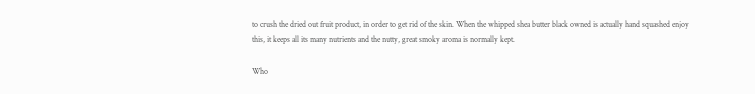to crush the dried out fruit product, in order to get rid of the skin. When the whipped shea butter black owned is actually hand squashed enjoy this, it keeps all its many nutrients and the nutty, great smoky aroma is normally kept.

Who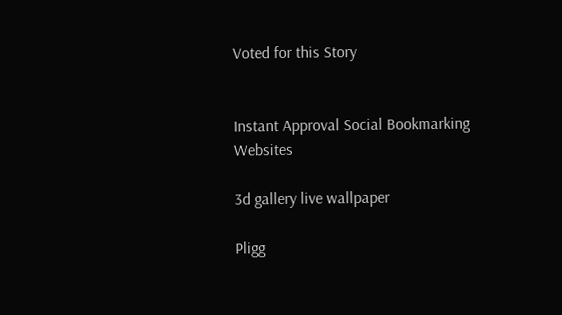Voted for this Story


Instant Approval Social Bookmarking Websites

3d gallery live wallpaper

Pligg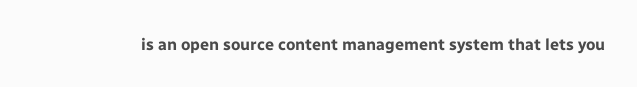is an open source content management system that lets you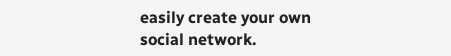easily create your own social network.